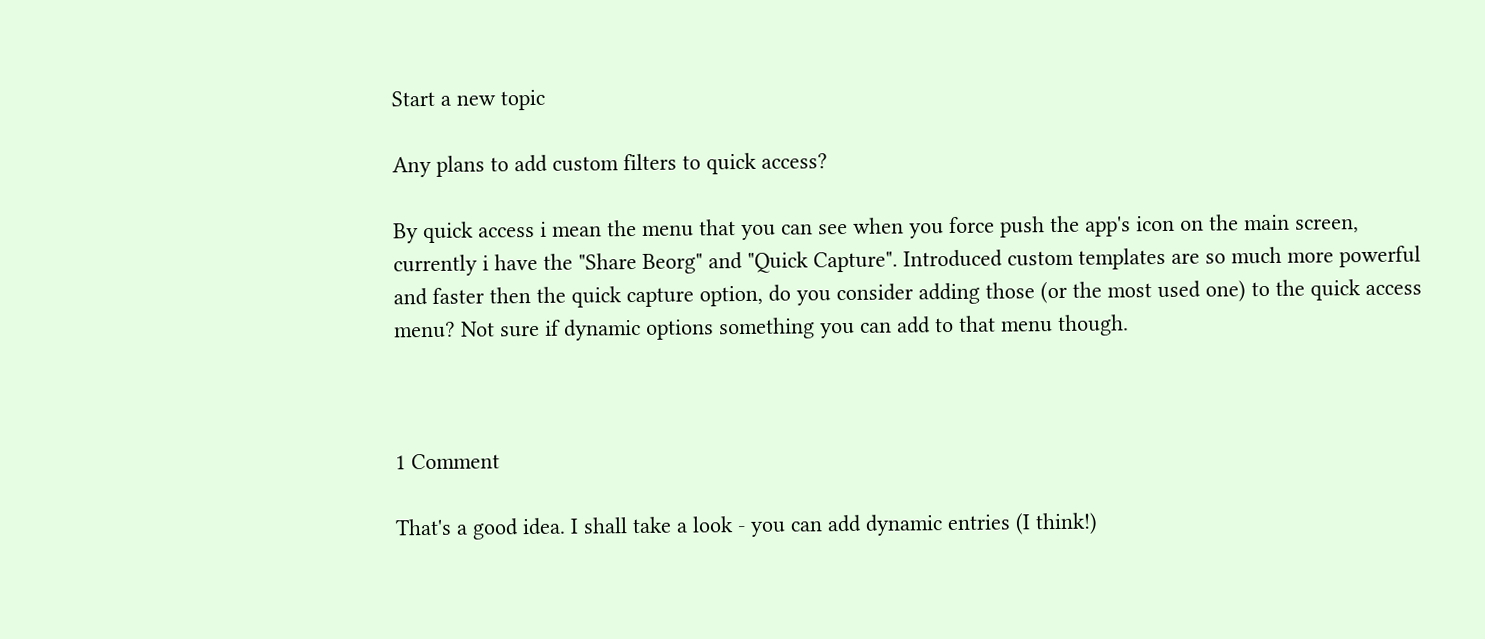Start a new topic

Any plans to add custom filters to quick access?

By quick access i mean the menu that you can see when you force push the app's icon on the main screen, currently i have the "Share Beorg" and "Quick Capture". Introduced custom templates are so much more powerful and faster then the quick capture option, do you consider adding those (or the most used one) to the quick access menu? Not sure if dynamic options something you can add to that menu though.



1 Comment

That's a good idea. I shall take a look - you can add dynamic entries (I think!)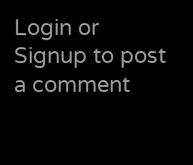Login or Signup to post a comment